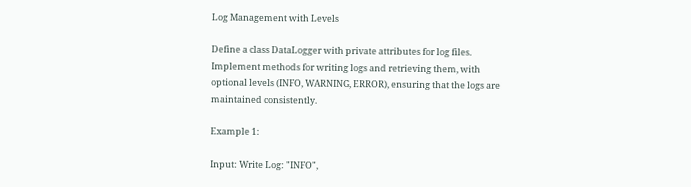Log Management with Levels

Define a class DataLogger with private attributes for log files. Implement methods for writing logs and retrieving them, with optional levels (INFO, WARNING, ERROR), ensuring that the logs are maintained consistently.

Example 1:

Input: Write Log: "INFO",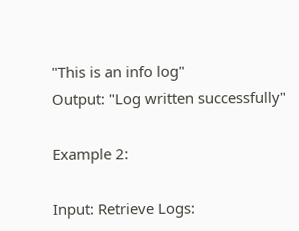"This is an info log"
Output: "Log written successfully"

Example 2:

Input: Retrieve Logs: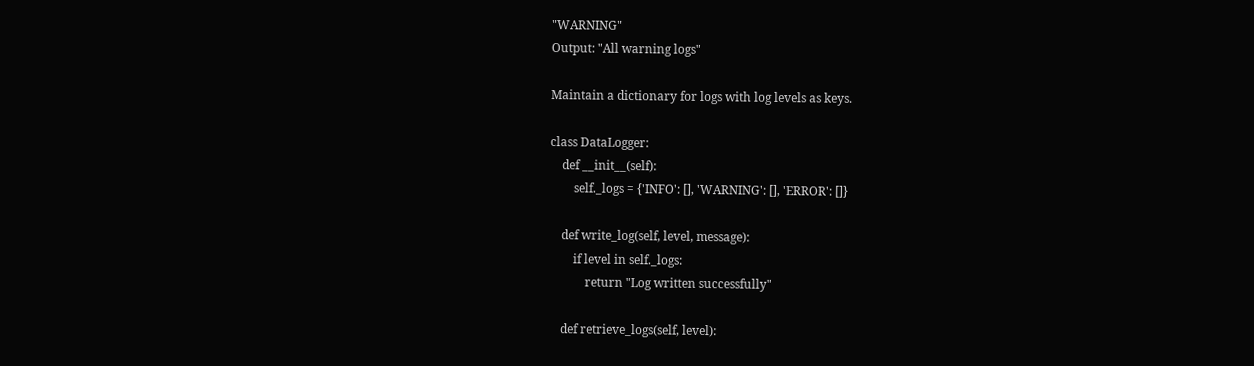"WARNING"
Output: "All warning logs"

Maintain a dictionary for logs with log levels as keys.

class DataLogger:
    def __init__(self):
        self._logs = {'INFO': [], 'WARNING': [], 'ERROR': []}

    def write_log(self, level, message):
        if level in self._logs:
            return "Log written successfully"

    def retrieve_logs(self, level):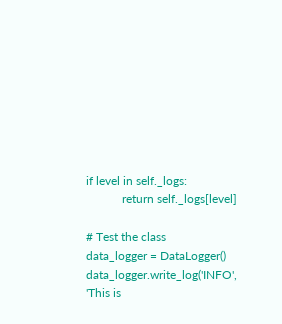if level in self._logs:
            return self._logs[level]

# Test the class
data_logger = DataLogger()
data_logger.write_log('INFO', 'This is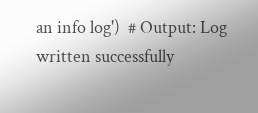an info log')  # Output: Log written successfully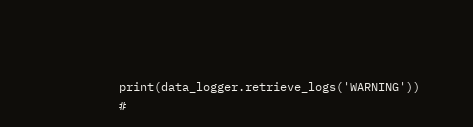print(data_logger.retrieve_logs('WARNING'))  #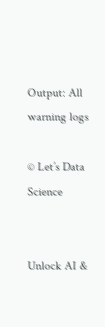Output: All warning logs

© Let’s Data Science


Unlock AI &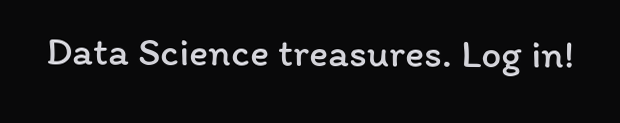Data Science treasures. Log in!